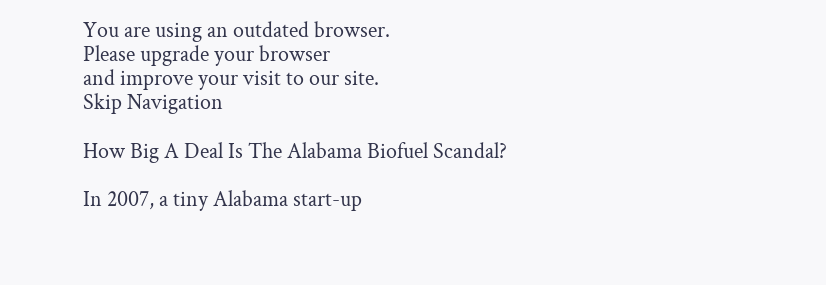You are using an outdated browser.
Please upgrade your browser
and improve your visit to our site.
Skip Navigation

How Big A Deal Is The Alabama Biofuel Scandal?

In 2007, a tiny Alabama start-up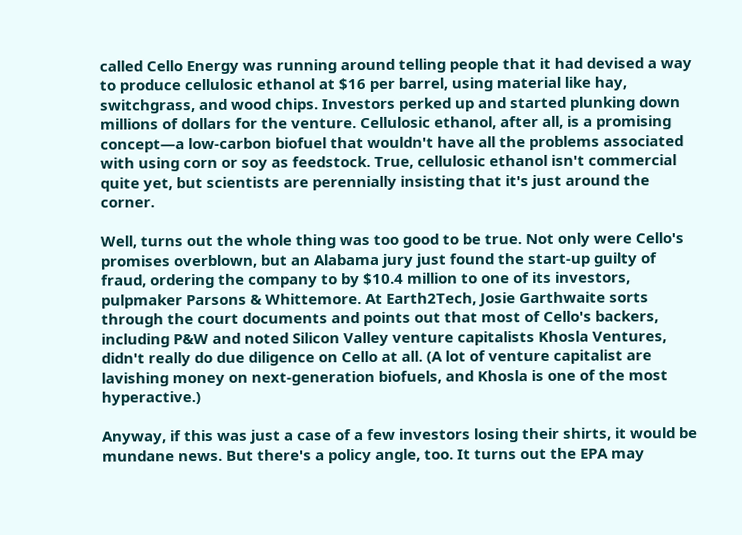called Cello Energy was running around telling people that it had devised a way to produce cellulosic ethanol at $16 per barrel, using material like hay, switchgrass, and wood chips. Investors perked up and started plunking down millions of dollars for the venture. Cellulosic ethanol, after all, is a promising concept—a low-carbon biofuel that wouldn't have all the problems associated with using corn or soy as feedstock. True, cellulosic ethanol isn't commercial quite yet, but scientists are perennially insisting that it's just around the corner.

Well, turns out the whole thing was too good to be true. Not only were Cello's promises overblown, but an Alabama jury just found the start-up guilty of fraud, ordering the company to by $10.4 million to one of its investors, pulpmaker Parsons & Whittemore. At Earth2Tech, Josie Garthwaite sorts through the court documents and points out that most of Cello's backers, including P&W and noted Silicon Valley venture capitalists Khosla Ventures, didn't really do due diligence on Cello at all. (A lot of venture capitalist are lavishing money on next-generation biofuels, and Khosla is one of the most hyperactive.)

Anyway, if this was just a case of a few investors losing their shirts, it would be mundane news. But there's a policy angle, too. It turns out the EPA may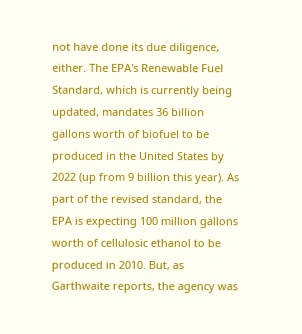not have done its due diligence, either. The EPA's Renewable Fuel Standard, which is currently being updated, mandates 36 billion gallons worth of biofuel to be produced in the United States by 2022 (up from 9 billion this year). As part of the revised standard, the EPA is expecting 100 million gallons worth of cellulosic ethanol to be produced in 2010. But, as Garthwaite reports, the agency was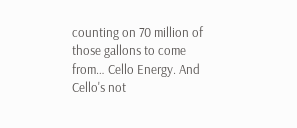counting on 70 million of those gallons to come from… Cello Energy. And Cello's not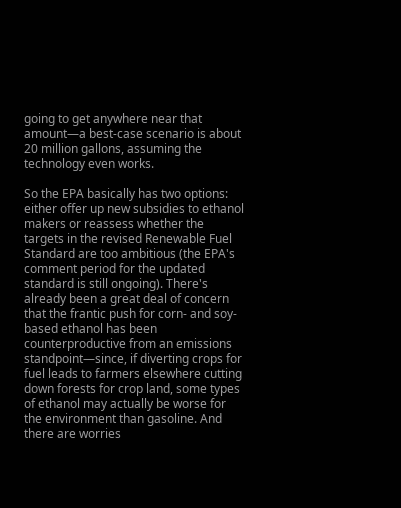going to get anywhere near that amount—a best-case scenario is about 20 million gallons, assuming the technology even works.

So the EPA basically has two options: either offer up new subsidies to ethanol makers or reassess whether the targets in the revised Renewable Fuel Standard are too ambitious (the EPA's comment period for the updated standard is still ongoing). There's already been a great deal of concern that the frantic push for corn- and soy-based ethanol has been counterproductive from an emissions standpoint—since, if diverting crops for fuel leads to farmers elsewhere cutting down forests for crop land, some types of ethanol may actually be worse for the environment than gasoline. And there are worries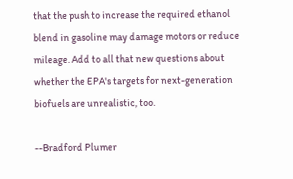that the push to increase the required ethanol blend in gasoline may damage motors or reduce mileage. Add to all that new questions about whether the EPA's targets for next-generation biofuels are unrealistic, too.

--Bradford Plumer